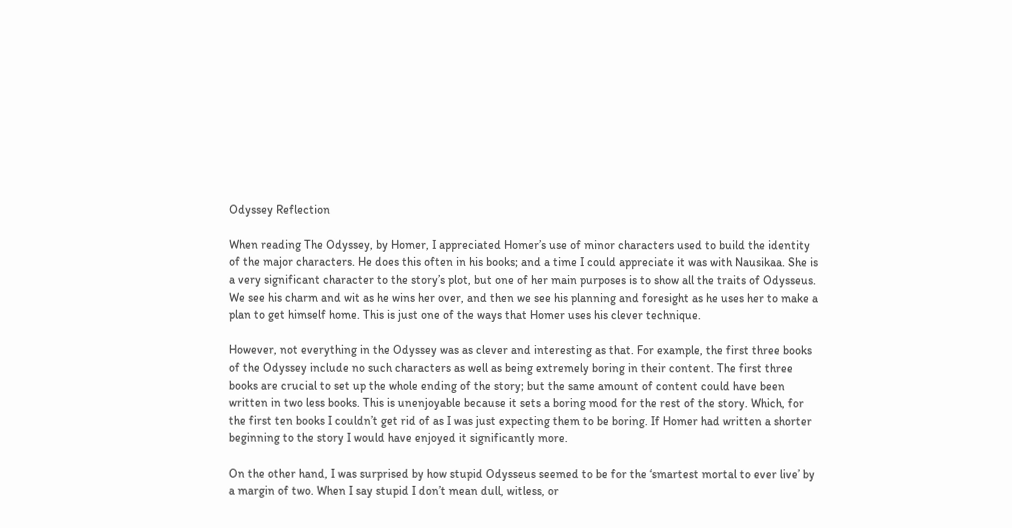Odyssey Reflection

When reading The Odyssey, by Homer, I appreciated Homer’s use of minor characters used to build the identity of the major characters. He does this often in his books; and a time I could appreciate it was with Nausikaa. She is a very significant character to the story’s plot, but one of her main purposes is to show all the traits of Odysseus. We see his charm and wit as he wins her over, and then we see his planning and foresight as he uses her to make a plan to get himself home. This is just one of the ways that Homer uses his clever technique.

However, not everything in the Odyssey was as clever and interesting as that. For example, the first three books of the Odyssey include no such characters as well as being extremely boring in their content. The first three books are crucial to set up the whole ending of the story; but the same amount of content could have been written in two less books. This is unenjoyable because it sets a boring mood for the rest of the story. Which, for the first ten books I couldn’t get rid of as I was just expecting them to be boring. If Homer had written a shorter beginning to the story I would have enjoyed it significantly more.

On the other hand, I was surprised by how stupid Odysseus seemed to be for the ‘smartest mortal to ever live’ by a margin of two. When I say stupid I don’t mean dull, witless, or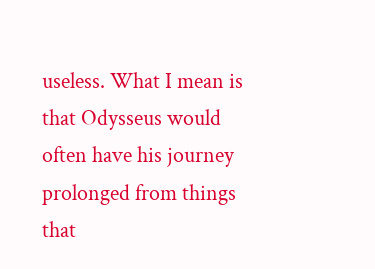useless. What I mean is that Odysseus would often have his journey prolonged from things that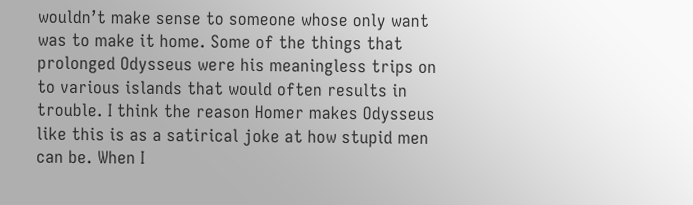wouldn’t make sense to someone whose only want was to make it home. Some of the things that prolonged Odysseus were his meaningless trips on to various islands that would often results in trouble. I think the reason Homer makes Odysseus like this is as a satirical joke at how stupid men can be. When I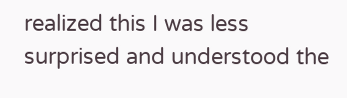realized this I was less surprised and understood the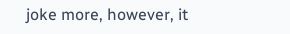joke more, however, it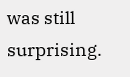was still surprising.